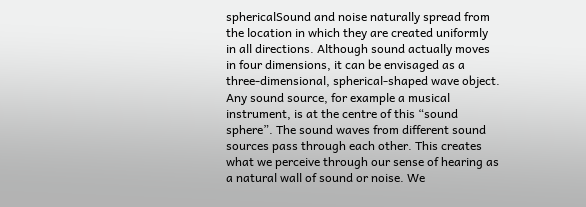sphericalSound and noise naturally spread from the location in which they are created uniformly in all directions. Although sound actually moves in four dimensions, it can be envisaged as a three-dimensional, spherical-shaped wave object. Any sound source, for example a musical instrument, is at the centre of this “sound sphere”. The sound waves from different sound sources pass through each other. This creates what we perceive through our sense of hearing as a natural wall of sound or noise. We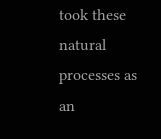took these natural processes as an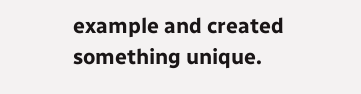example and created something unique.